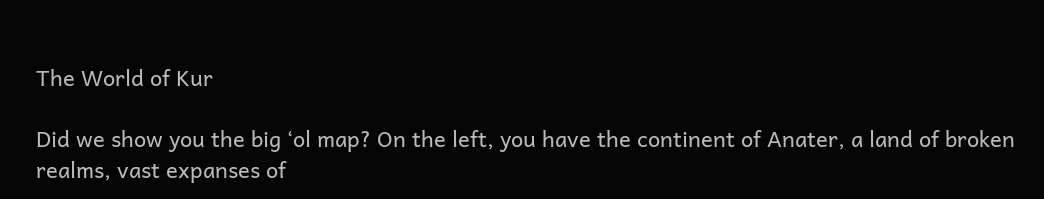The World of Kur

Did we show you the big ‘ol map? On the left, you have the continent of Anater, a land of broken realms, vast expanses of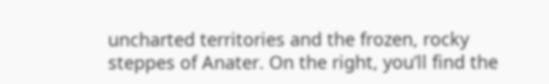uncharted territories and the frozen, rocky steppes of Anater. On the right, you’ll find the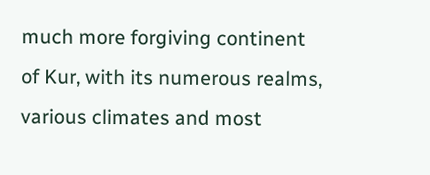much more forgiving continent of Kur, with its numerous realms, various climates and most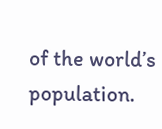of the world’s population.